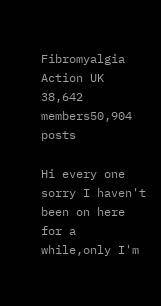Fibromyalgia Action UK
38,642 members50,904 posts

Hi every one sorry I haven't been on here for a while,only I'm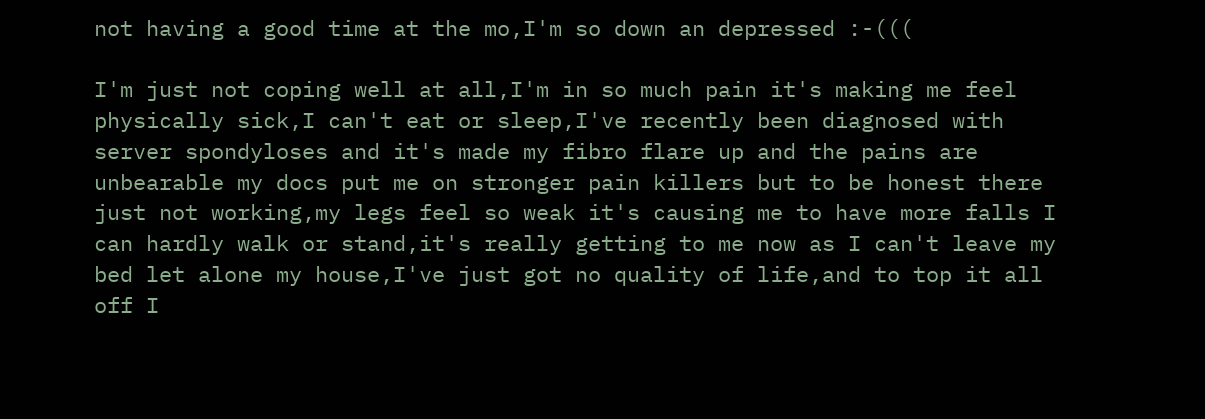not having a good time at the mo,I'm so down an depressed :-(((

I'm just not coping well at all,I'm in so much pain it's making me feel physically sick,I can't eat or sleep,I've recently been diagnosed with server spondyloses and it's made my fibro flare up and the pains are unbearable my docs put me on stronger pain killers but to be honest there just not working,my legs feel so weak it's causing me to have more falls I can hardly walk or stand,it's really getting to me now as I can't leave my bed let alone my house,I've just got no quality of life,and to top it all off I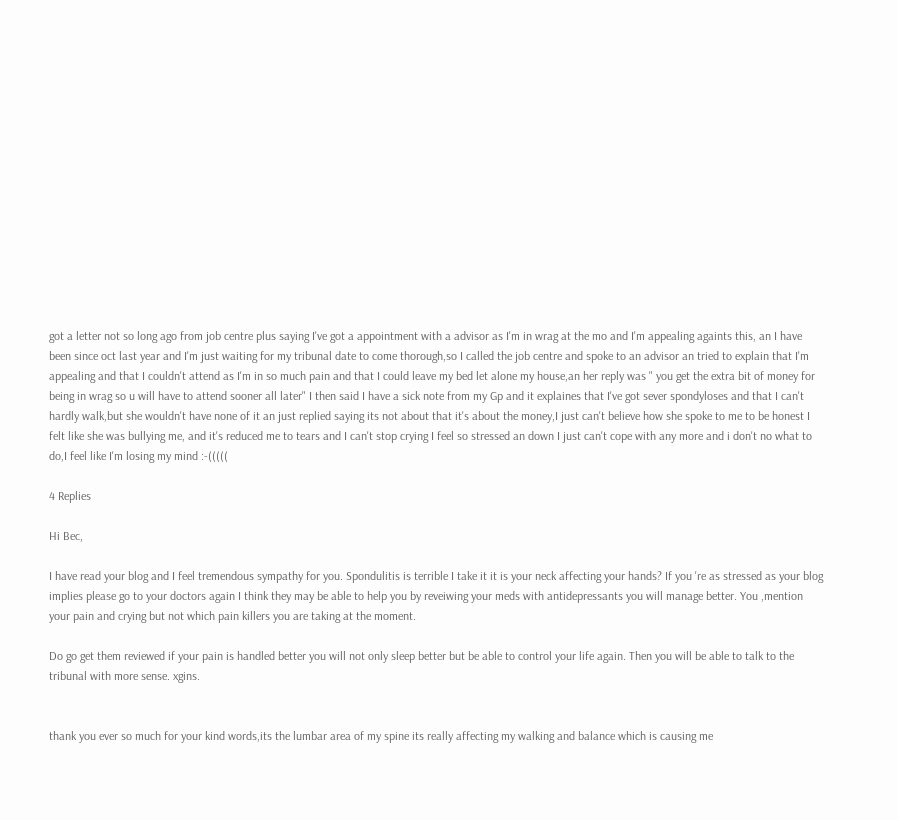got a letter not so long ago from job centre plus saying I've got a appointment with a advisor as I'm in wrag at the mo and I'm appealing againts this, an I have been since oct last year and I'm just waiting for my tribunal date to come thorough,so I called the job centre and spoke to an advisor an tried to explain that I'm appealing and that I couldn't attend as I'm in so much pain and that I could leave my bed let alone my house,an her reply was " you get the extra bit of money for being in wrag so u will have to attend sooner all later" I then said I have a sick note from my Gp and it explaines that I've got sever spondyloses and that I can't hardly walk,but she wouldn't have none of it an just replied saying its not about that it's about the money,I just can't believe how she spoke to me to be honest I felt like she was bullying me, and it's reduced me to tears and I can't stop crying I feel so stressed an down I just can't cope with any more and i don't no what to do,I feel like I'm losing my mind :-(((((

4 Replies

Hi Bec,

I have read your blog and I feel tremendous sympathy for you. Spondulitis is terrible I take it it is your neck affecting your hands? If you 're as stressed as your blog implies please go to your doctors again I think they may be able to help you by reveiwing your meds with antidepressants you will manage better. You ,mention your pain and crying but not which pain killers you are taking at the moment.

Do go get them reviewed if your pain is handled better you will not only sleep better but be able to control your life again. Then you will be able to talk to the tribunal with more sense. xgins.


thank you ever so much for your kind words,its the lumbar area of my spine its really affecting my walking and balance which is causing me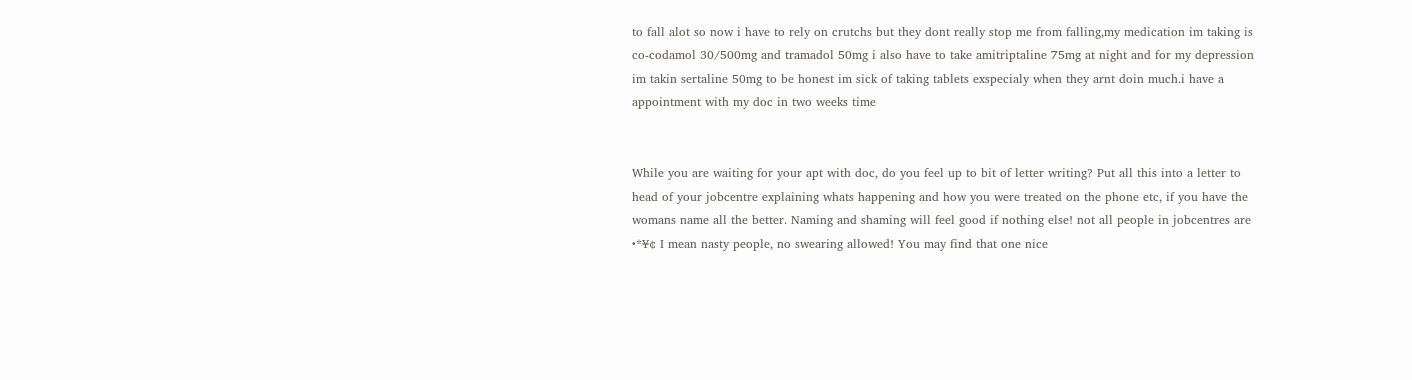to fall alot so now i have to rely on crutchs but they dont really stop me from falling,my medication im taking is co-codamol 30/500mg and tramadol 50mg i also have to take amitriptaline 75mg at night and for my depression im takin sertaline 50mg to be honest im sick of taking tablets exspecialy when they arnt doin much.i have a appointment with my doc in two weeks time


While you are waiting for your apt with doc, do you feel up to bit of letter writing? Put all this into a letter to head of your jobcentre explaining whats happening and how you were treated on the phone etc, if you have the womans name all the better. Naming and shaming will feel good if nothing else! not all people in jobcentres are •*¥¢ I mean nasty people, no swearing allowed! You may find that one nice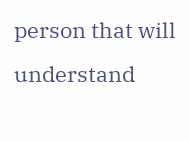person that will understand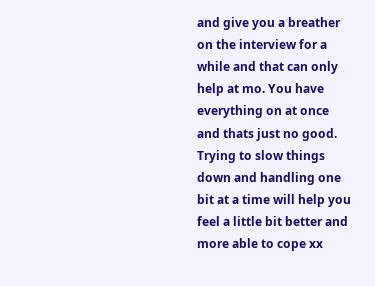and give you a breather on the interview for a while and that can only help at mo. You have everything on at once and thats just no good. Trying to slow things down and handling one bit at a time will help you feel a little bit better and more able to cope xx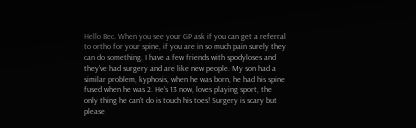Hello Bec. When you see your GP ask if you can get a referral to ortho for your spine, if you are in so much pain surely they can do something. I have a few friends with spodyloses and they've had surgery and are like new people. My son had a similar problem, kyphosis, when he was born, he had his spine fused when he was 2. He's 13 now, loves playing sport, the only thing he can't do is touch his toes! Surgery is scary but please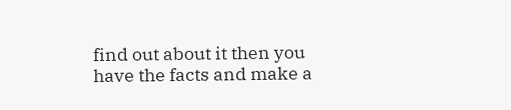find out about it then you have the facts and make a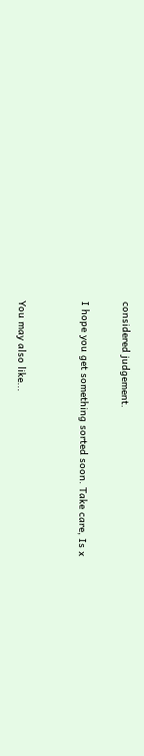considered judgement.

I hope you get something sorted soon. Take care, Is x


You may also like...